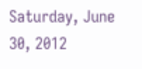Saturday, June 30, 2012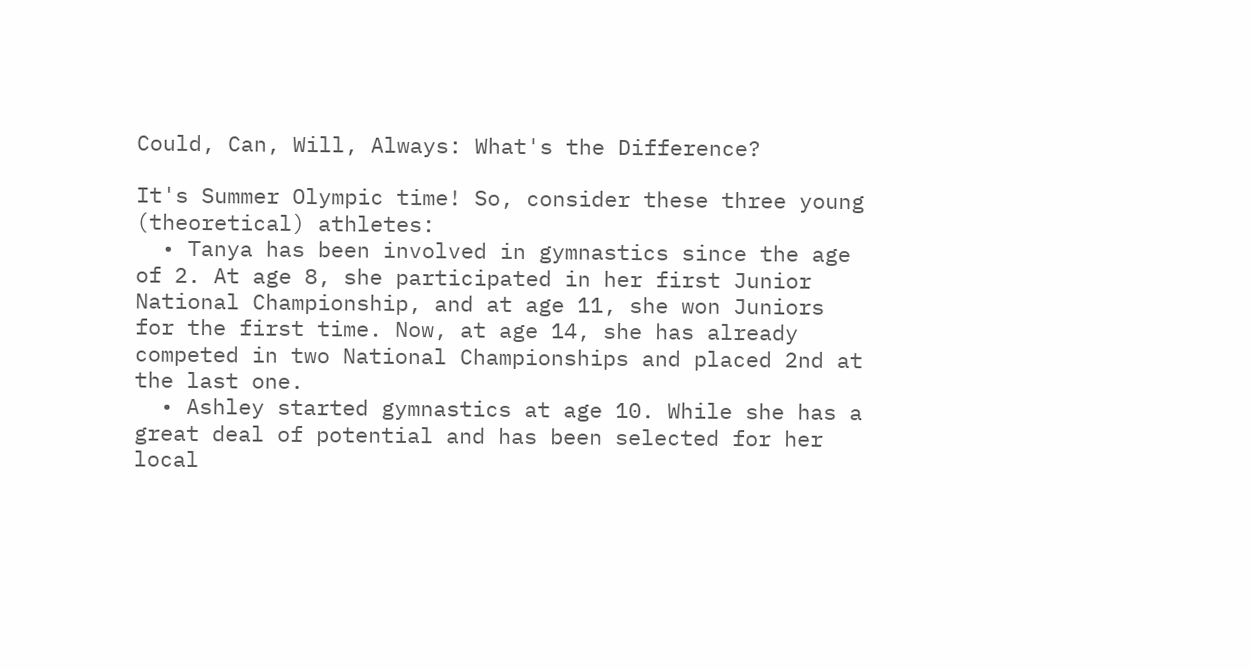Could, Can, Will, Always: What's the Difference?

It's Summer Olympic time! So, consider these three young (theoretical) athletes:
  • Tanya has been involved in gymnastics since the age of 2. At age 8, she participated in her first Junior National Championship, and at age 11, she won Juniors for the first time. Now, at age 14, she has already competed in two National Championships and placed 2nd at the last one.
  • Ashley started gymnastics at age 10. While she has a great deal of potential and has been selected for her local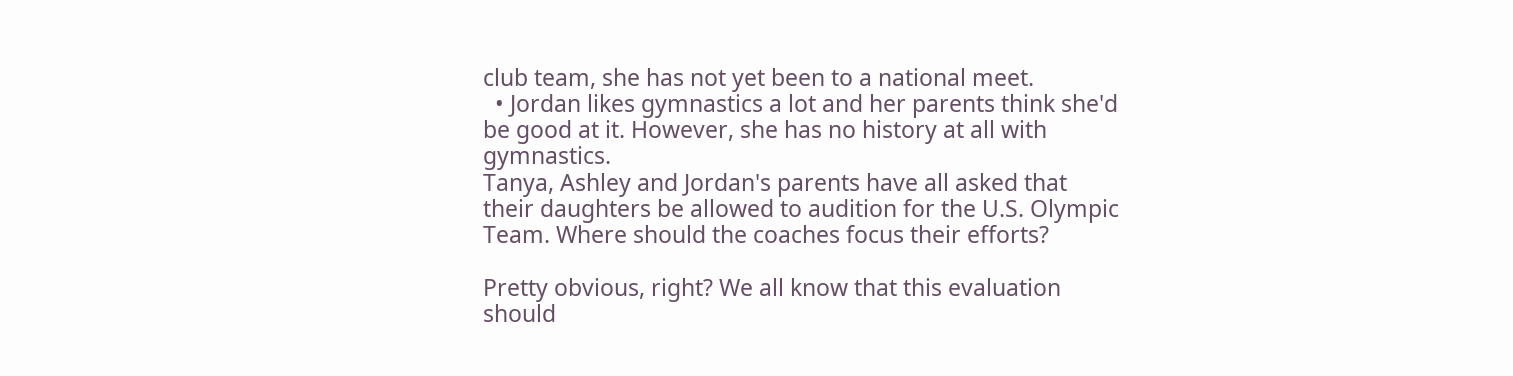club team, she has not yet been to a national meet.
  • Jordan likes gymnastics a lot and her parents think she'd be good at it. However, she has no history at all with gymnastics.
Tanya, Ashley and Jordan's parents have all asked that their daughters be allowed to audition for the U.S. Olympic Team. Where should the coaches focus their efforts?

Pretty obvious, right? We all know that this evaluation should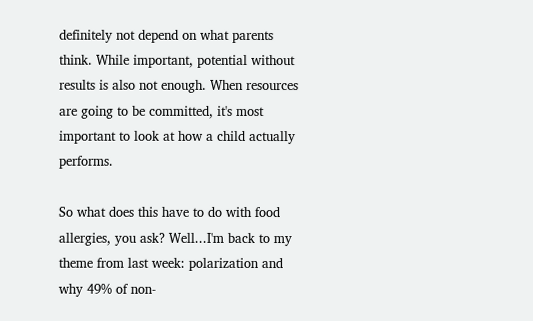definitely not depend on what parents think. While important, potential without results is also not enough. When resources are going to be committed, it's most important to look at how a child actually performs.

So what does this have to do with food allergies, you ask? Well...I'm back to my theme from last week: polarization and why 49% of non-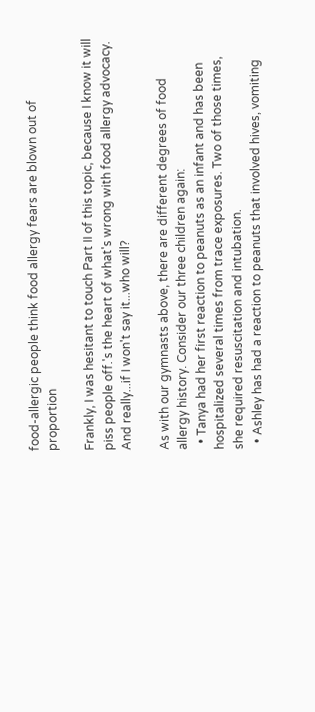food-allergic people think food allergy fears are blown out of proportion

Frankly, I was hesitant to touch Part II of this topic, because I know it will piss people off.'s the heart of what's wrong with food allergy advocacy. And really...if I won't say it...who will?

As with our gymnasts above, there are different degrees of food allergy history. Consider our three children again:
  • Tanya had her first reaction to peanuts as an infant and has been hospitalized several times from trace exposures. Two of those times, she required resuscitation and intubation.
  • Ashley has had a reaction to peanuts that involved hives, vomiting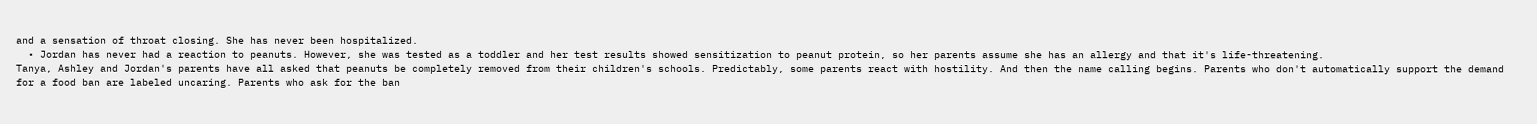and a sensation of throat closing. She has never been hospitalized.
  • Jordan has never had a reaction to peanuts. However, she was tested as a toddler and her test results showed sensitization to peanut protein, so her parents assume she has an allergy and that it's life-threatening.
Tanya, Ashley and Jordan's parents have all asked that peanuts be completely removed from their children's schools. Predictably, some parents react with hostility. And then the name calling begins. Parents who don't automatically support the demand for a food ban are labeled uncaring. Parents who ask for the ban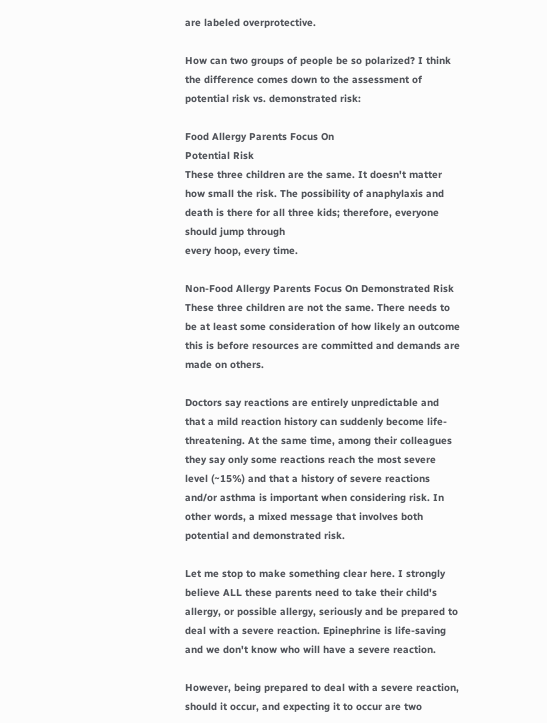are labeled overprotective.

How can two groups of people be so polarized? I think the difference comes down to the assessment of potential risk vs. demonstrated risk:

Food Allergy Parents Focus On
Potential Risk
These three children are the same. It doesn't matter how small the risk. The possibility of anaphylaxis and death is there for all three kids; therefore, everyone should jump through
every hoop, every time.

Non-Food Allergy Parents Focus On Demonstrated Risk
These three children are not the same. There needs to be at least some consideration of how likely an outcome this is before resources are committed and demands are made on others.

Doctors say reactions are entirely unpredictable and that a mild reaction history can suddenly become life-threatening. At the same time, among their colleagues they say only some reactions reach the most severe level (~15%) and that a history of severe reactions and/or asthma is important when considering risk. In other words, a mixed message that involves both potential and demonstrated risk.

Let me stop to make something clear here. I strongly believe ALL these parents need to take their child's allergy, or possible allergy, seriously and be prepared to deal with a severe reaction. Epinephrine is life-saving and we don't know who will have a severe reaction.

However, being prepared to deal with a severe reaction, should it occur, and expecting it to occur are two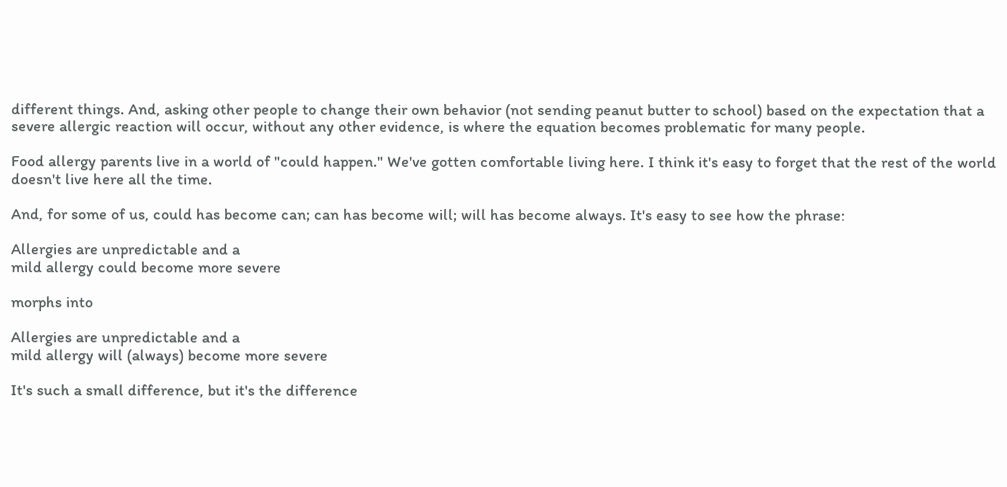different things. And, asking other people to change their own behavior (not sending peanut butter to school) based on the expectation that a severe allergic reaction will occur, without any other evidence, is where the equation becomes problematic for many people.

Food allergy parents live in a world of "could happen." We've gotten comfortable living here. I think it's easy to forget that the rest of the world doesn't live here all the time.

And, for some of us, could has become can; can has become will; will has become always. It's easy to see how the phrase:

Allergies are unpredictable and a
mild allergy could become more severe

morphs into

Allergies are unpredictable and a
mild allergy will (always) become more severe

It's such a small difference, but it's the difference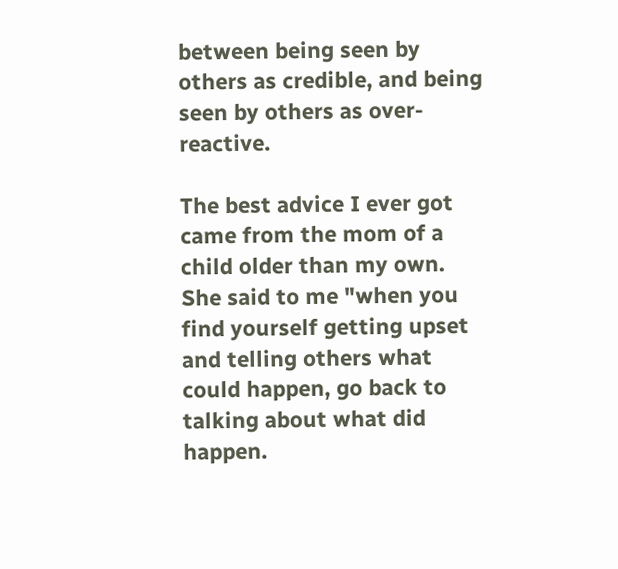between being seen by others as credible, and being seen by others as over-reactive.

The best advice I ever got came from the mom of a child older than my own. She said to me "when you find yourself getting upset and telling others what could happen, go back to talking about what did happen.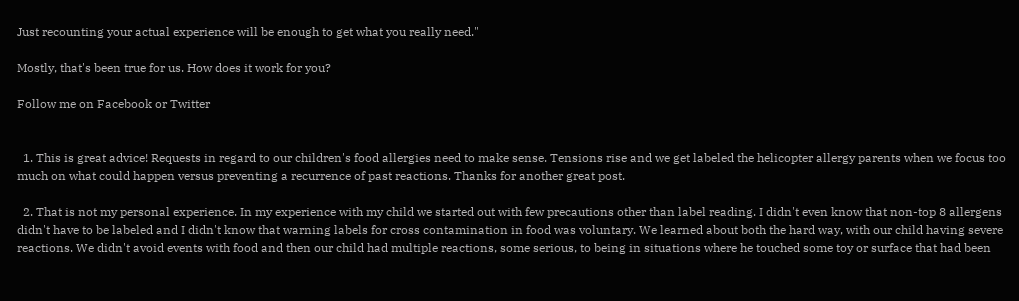Just recounting your actual experience will be enough to get what you really need."

Mostly, that's been true for us. How does it work for you?

Follow me on Facebook or Twitter


  1. This is great advice! Requests in regard to our children's food allergies need to make sense. Tensions rise and we get labeled the helicopter allergy parents when we focus too much on what could happen versus preventing a recurrence of past reactions. Thanks for another great post.

  2. That is not my personal experience. In my experience with my child we started out with few precautions other than label reading. I didn't even know that non-top 8 allergens didn't have to be labeled and I didn't know that warning labels for cross contamination in food was voluntary. We learned about both the hard way, with our child having severe reactions. We didn't avoid events with food and then our child had multiple reactions, some serious, to being in situations where he touched some toy or surface that had been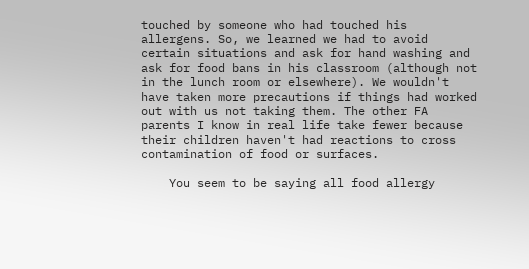touched by someone who had touched his allergens. So, we learned we had to avoid certain situations and ask for hand washing and ask for food bans in his classroom (although not in the lunch room or elsewhere). We wouldn't have taken more precautions if things had worked out with us not taking them. The other FA parents I know in real life take fewer because their children haven't had reactions to cross contamination of food or surfaces.

    You seem to be saying all food allergy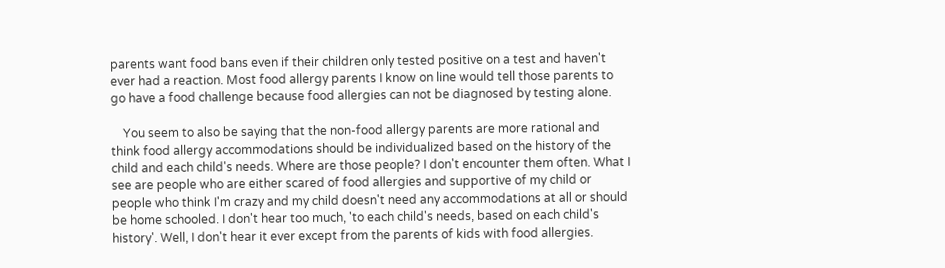parents want food bans even if their children only tested positive on a test and haven't ever had a reaction. Most food allergy parents I know on line would tell those parents to go have a food challenge because food allergies can not be diagnosed by testing alone.

    You seem to also be saying that the non-food allergy parents are more rational and think food allergy accommodations should be individualized based on the history of the child and each child's needs. Where are those people? I don't encounter them often. What I see are people who are either scared of food allergies and supportive of my child or people who think I'm crazy and my child doesn't need any accommodations at all or should be home schooled. I don't hear too much, 'to each child's needs, based on each child's history'. Well, I don't hear it ever except from the parents of kids with food allergies.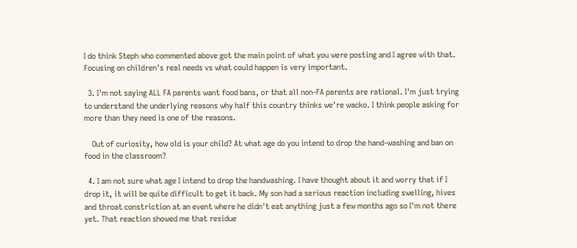I do think Steph who commented above got the main point of what you were posting and I agree with that. Focusing on children's real needs vs what could happen is very important.

  3. I'm not saying ALL FA parents want food bans, or that all non-FA parents are rational. I'm just trying to understand the underlying reasons why half this country thinks we're wacko. I think people asking for more than they need is one of the reasons.

    Out of curiosity, how old is your child? At what age do you intend to drop the hand-washing and ban on food in the classroom?

  4. I am not sure what age I intend to drop the handwashing. I have thought about it and worry that if I drop it, it will be quite difficult to get it back. My son had a serious reaction including swelling, hives and throat constriction at an event where he didn't eat anything just a few months ago so I'm not there yet. That reaction showed me that residue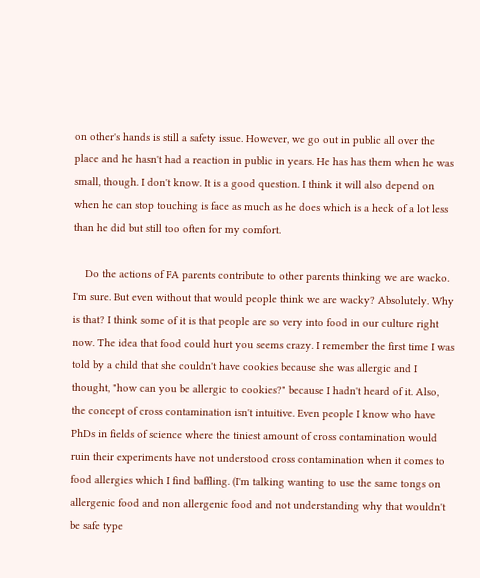on other's hands is still a safety issue. However, we go out in public all over the place and he hasn't had a reaction in public in years. He has has them when he was small, though. I don't know. It is a good question. I think it will also depend on when he can stop touching is face as much as he does which is a heck of a lot less than he did but still too often for my comfort.

    Do the actions of FA parents contribute to other parents thinking we are wacko. I'm sure. But even without that would people think we are wacky? Absolutely. Why is that? I think some of it is that people are so very into food in our culture right now. The idea that food could hurt you seems crazy. I remember the first time I was told by a child that she couldn't have cookies because she was allergic and I thought, "how can you be allergic to cookies?" because I hadn't heard of it. Also, the concept of cross contamination isn't intuitive. Even people I know who have PhDs in fields of science where the tiniest amount of cross contamination would ruin their experiments have not understood cross contamination when it comes to food allergies which I find baffling. (I'm talking wanting to use the same tongs on allergenic food and non allergenic food and not understanding why that wouldn't be safe type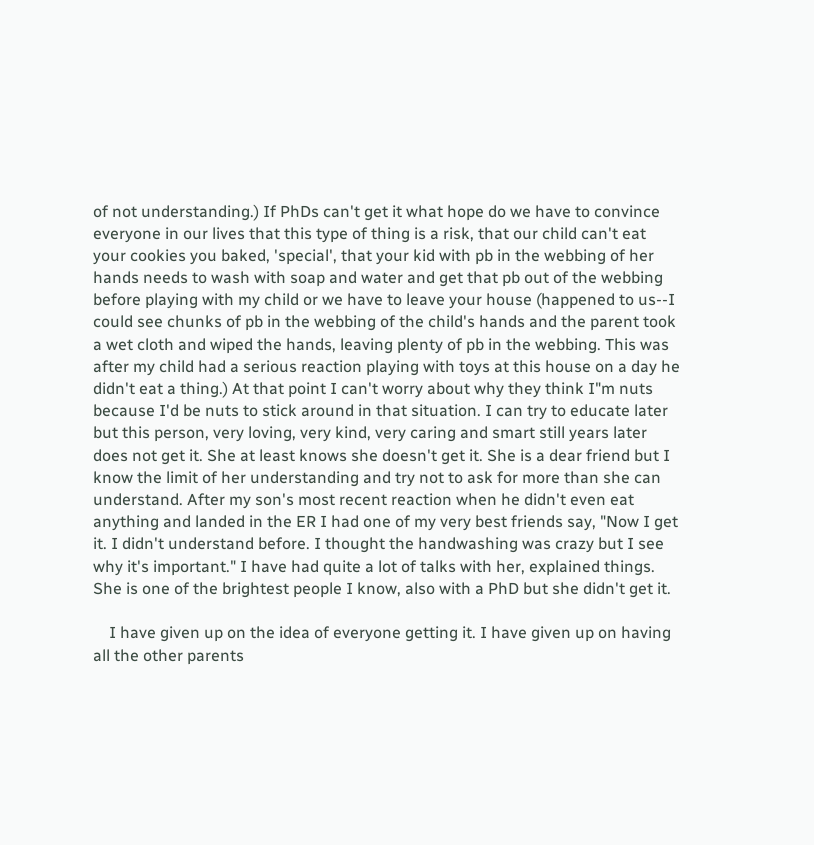of not understanding.) If PhDs can't get it what hope do we have to convince everyone in our lives that this type of thing is a risk, that our child can't eat your cookies you baked, 'special', that your kid with pb in the webbing of her hands needs to wash with soap and water and get that pb out of the webbing before playing with my child or we have to leave your house (happened to us--I could see chunks of pb in the webbing of the child's hands and the parent took a wet cloth and wiped the hands, leaving plenty of pb in the webbing. This was after my child had a serious reaction playing with toys at this house on a day he didn't eat a thing.) At that point I can't worry about why they think I"m nuts because I'd be nuts to stick around in that situation. I can try to educate later but this person, very loving, very kind, very caring and smart still years later does not get it. She at least knows she doesn't get it. She is a dear friend but I know the limit of her understanding and try not to ask for more than she can understand. After my son's most recent reaction when he didn't even eat anything and landed in the ER I had one of my very best friends say, "Now I get it. I didn't understand before. I thought the handwashing was crazy but I see why it's important." I have had quite a lot of talks with her, explained things. She is one of the brightest people I know, also with a PhD but she didn't get it.

    I have given up on the idea of everyone getting it. I have given up on having all the other parents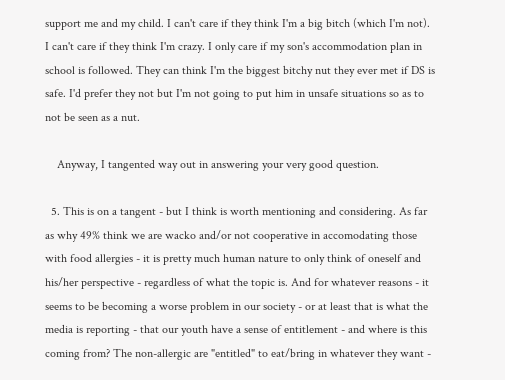support me and my child. I can't care if they think I'm a big bitch (which I'm not). I can't care if they think I'm crazy. I only care if my son's accommodation plan in school is followed. They can think I'm the biggest bitchy nut they ever met if DS is safe. I'd prefer they not but I'm not going to put him in unsafe situations so as to not be seen as a nut.

    Anyway, I tangented way out in answering your very good question.

  5. This is on a tangent - but I think is worth mentioning and considering. As far as why 49% think we are wacko and/or not cooperative in accomodating those with food allergies - it is pretty much human nature to only think of oneself and his/her perspective - regardless of what the topic is. And for whatever reasons - it seems to be becoming a worse problem in our society - or at least that is what the media is reporting - that our youth have a sense of entitlement - and where is this coming from? The non-allergic are "entitled" to eat/bring in whatever they want -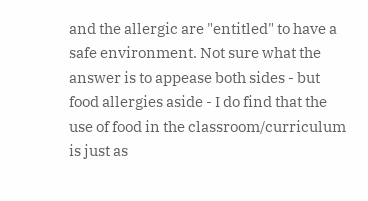and the allergic are "entitled" to have a safe environment. Not sure what the answer is to appease both sides - but food allergies aside - I do find that the use of food in the classroom/curriculum is just as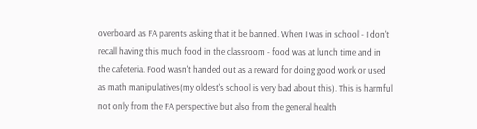overboard as FA parents asking that it be banned. When I was in school - I don't recall having this much food in the classroom - food was at lunch time and in the cafeteria. Food wasn't handed out as a reward for doing good work or used as math manipulatives(my oldest's school is very bad about this). This is harmful not only from the FA perspective but also from the general health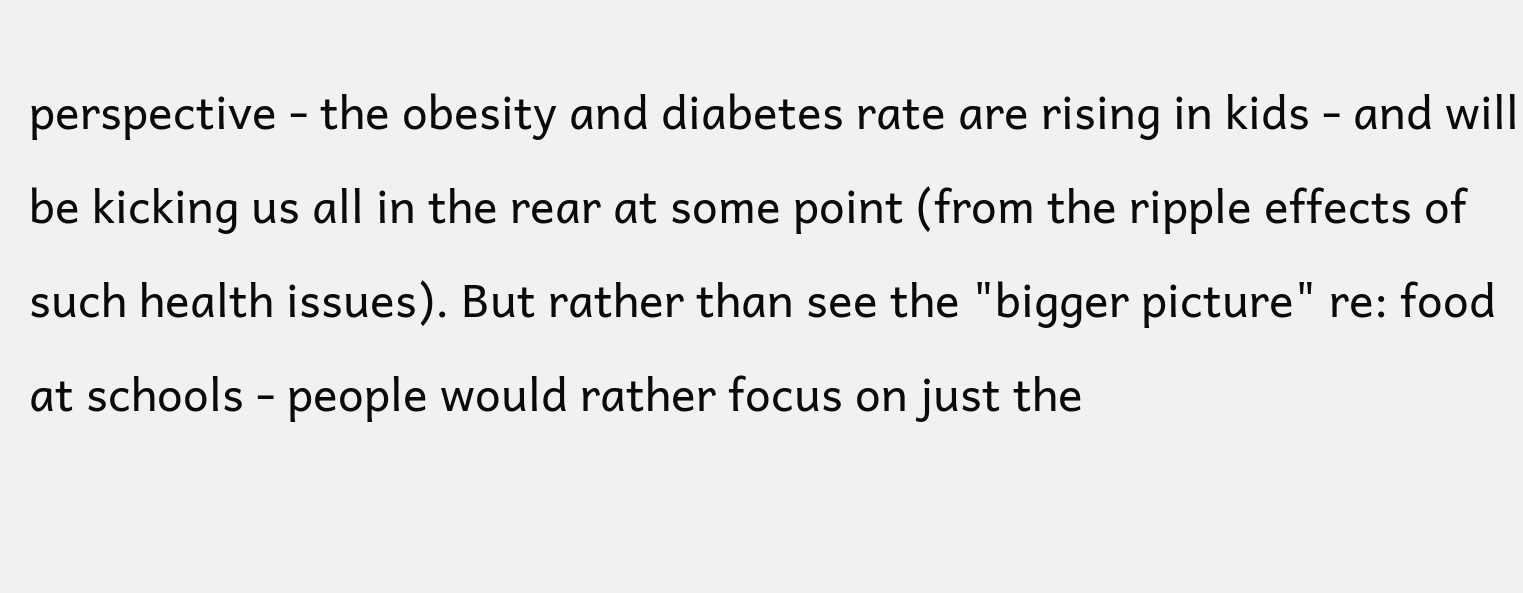perspective - the obesity and diabetes rate are rising in kids - and will be kicking us all in the rear at some point (from the ripple effects of such health issues). But rather than see the "bigger picture" re: food at schools - people would rather focus on just the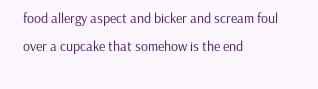food allergy aspect and bicker and scream foul over a cupcake that somehow is the end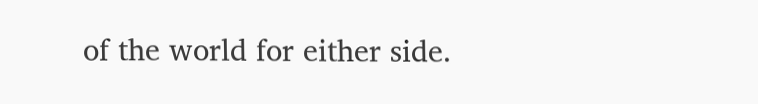of the world for either side.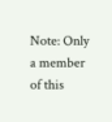Note: Only a member of this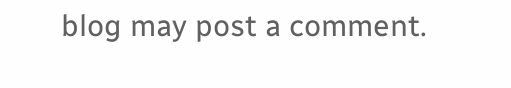blog may post a comment.